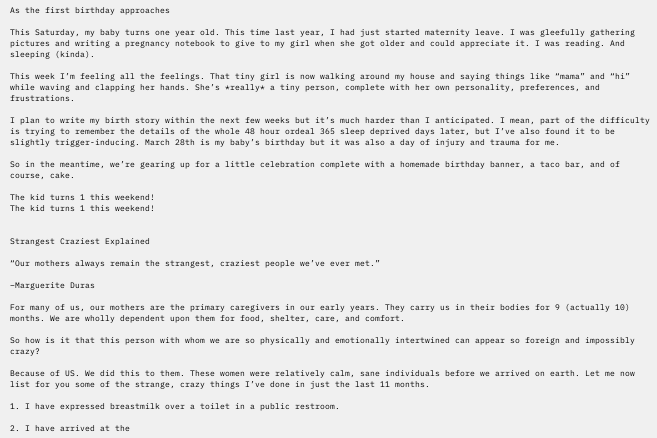As the first birthday approaches

This Saturday, my baby turns one year old. This time last year, I had just started maternity leave. I was gleefully gathering pictures and writing a pregnancy notebook to give to my girl when she got older and could appreciate it. I was reading. And sleeping (kinda).

This week I’m feeling all the feelings. That tiny girl is now walking around my house and saying things like “mama” and “hi” while waving and clapping her hands. She’s *really* a tiny person, complete with her own personality, preferences, and frustrations.

I plan to write my birth story within the next few weeks but it’s much harder than I anticipated. I mean, part of the difficulty is trying to remember the details of the whole 48 hour ordeal 365 sleep deprived days later, but I’ve also found it to be slightly trigger-inducing. March 28th is my baby’s birthday but it was also a day of injury and trauma for me.

So in the meantime, we’re gearing up for a little celebration complete with a homemade birthday banner, a taco bar, and of course, cake.

The kid turns 1 this weekend!
The kid turns 1 this weekend!


Strangest Craziest Explained

“Our mothers always remain the strangest, craziest people we’ve ever met.”

–Marguerite Duras

For many of us, our mothers are the primary caregivers in our early years. They carry us in their bodies for 9 (actually 10) months. We are wholly dependent upon them for food, shelter, care, and comfort.

So how is it that this person with whom we are so physically and emotionally intertwined can appear so foreign and impossibly crazy?

Because of US. We did this to them. These women were relatively calm, sane individuals before we arrived on earth. Let me now list for you some of the strange, crazy things I’ve done in just the last 11 months.

1. I have expressed breastmilk over a toilet in a public restroom.

2. I have arrived at the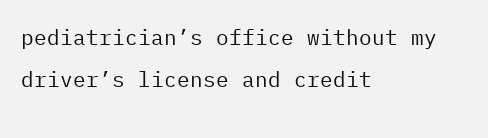pediatrician’s office without my driver’s license and credit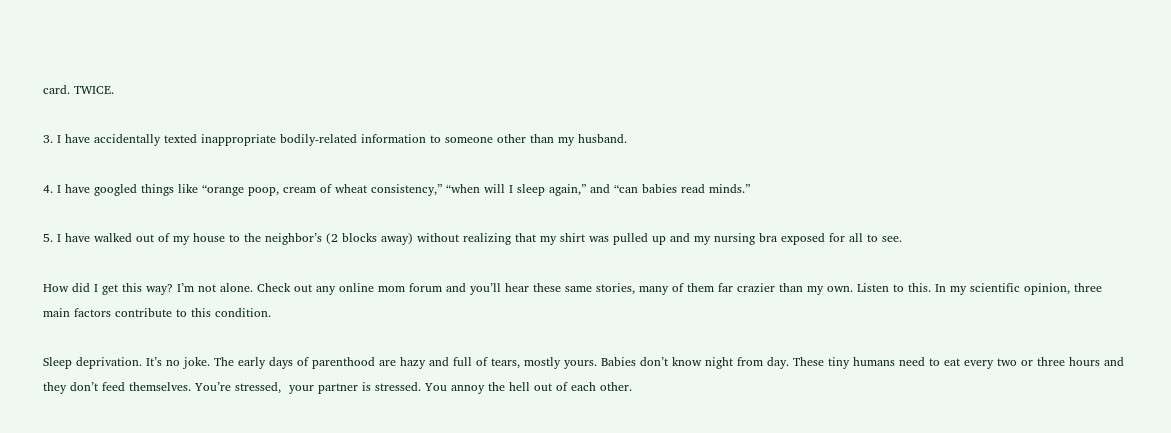card. TWICE.

3. I have accidentally texted inappropriate bodily-related information to someone other than my husband.

4. I have googled things like “orange poop, cream of wheat consistency,” “when will I sleep again,” and “can babies read minds.”

5. I have walked out of my house to the neighbor’s (2 blocks away) without realizing that my shirt was pulled up and my nursing bra exposed for all to see.

How did I get this way? I’m not alone. Check out any online mom forum and you’ll hear these same stories, many of them far crazier than my own. Listen to this. In my scientific opinion, three main factors contribute to this condition.

Sleep deprivation. It’s no joke. The early days of parenthood are hazy and full of tears, mostly yours. Babies don’t know night from day. These tiny humans need to eat every two or three hours and they don’t feed themselves. You’re stressed,  your partner is stressed. You annoy the hell out of each other.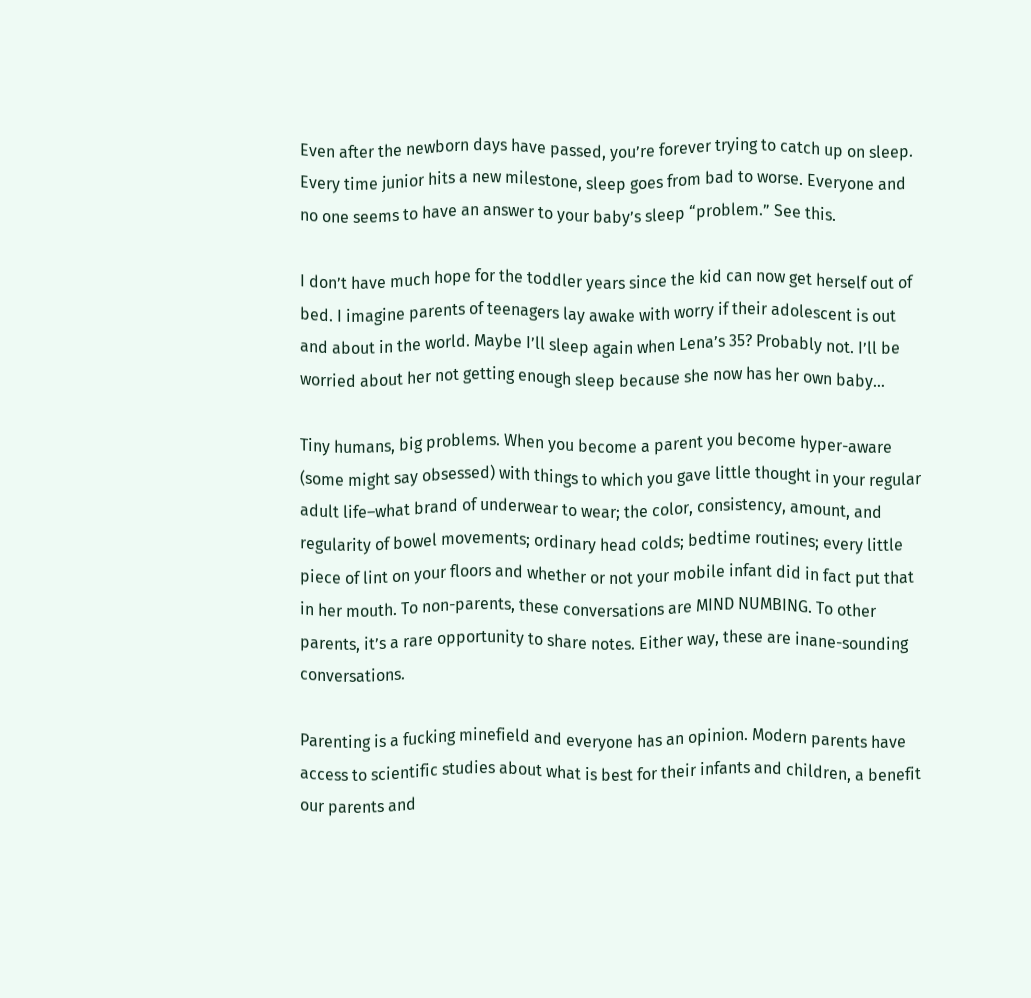Even after the newborn days have passed, you’re forever trying to catch up on sleep. Every time junior hits a new milestone, sleep goes from bad to worse. Everyone and no one seems to have an answer to your baby’s sleep “problem.” See this.

I don’t have much hope for the toddler years since the kid can now get herself out of bed. I imagine parents of teenagers lay awake with worry if their adolescent is out and about in the world. Maybe I’ll sleep again when Lena’s 35? Probably not. I’ll be worried about her not getting enough sleep because she now has her own baby…

Tiny humans, big problems. When you become a parent you become hyper-aware (some might say obsessed) with things to which you gave little thought in your regular adult life–what brand of underwear to wear; the color, consistency, amount, and regularity of bowel movements; ordinary head colds; bedtime routines; every little piece of lint on your floors and whether or not your mobile infant did in fact put that in her mouth. To non-parents, these conversations are MIND NUMBING. To other parents, it’s a rare opportunity to share notes. Either way, these are inane-sounding conversations.

Parenting is a fucking minefield and everyone has an opinion. Modern parents have access to scientific studies about what is best for their infants and children, a benefit our parents and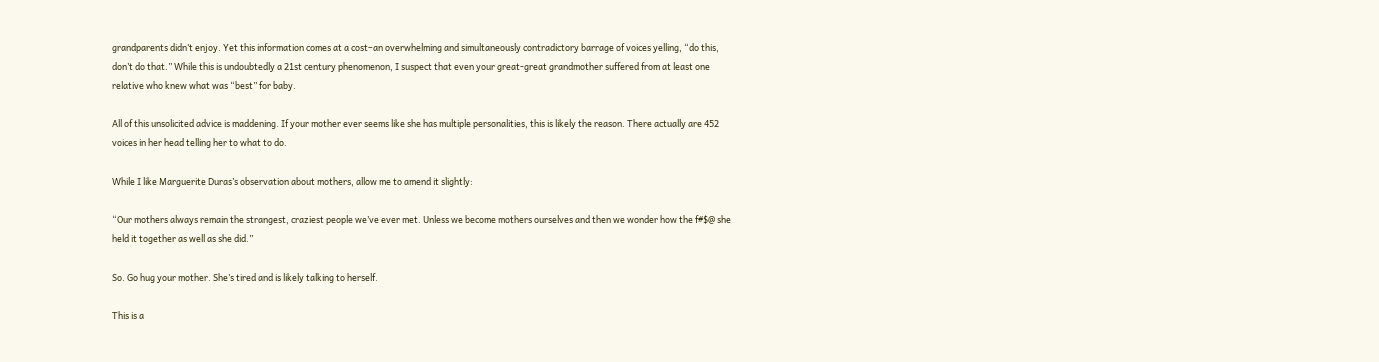grandparents didn’t enjoy. Yet this information comes at a cost–an overwhelming and simultaneously contradictory barrage of voices yelling, “do this, don’t do that.” While this is undoubtedly a 21st century phenomenon, I suspect that even your great-great grandmother suffered from at least one relative who knew what was “best” for baby.

All of this unsolicited advice is maddening. If your mother ever seems like she has multiple personalities, this is likely the reason. There actually are 452 voices in her head telling her to what to do.

While I like Marguerite Duras’s observation about mothers, allow me to amend it slightly:

“Our mothers always remain the strangest, craziest people we’ve ever met. Unless we become mothers ourselves and then we wonder how the f#$@ she held it together as well as she did.”

So. Go hug your mother. She’s tired and is likely talking to herself.

This is a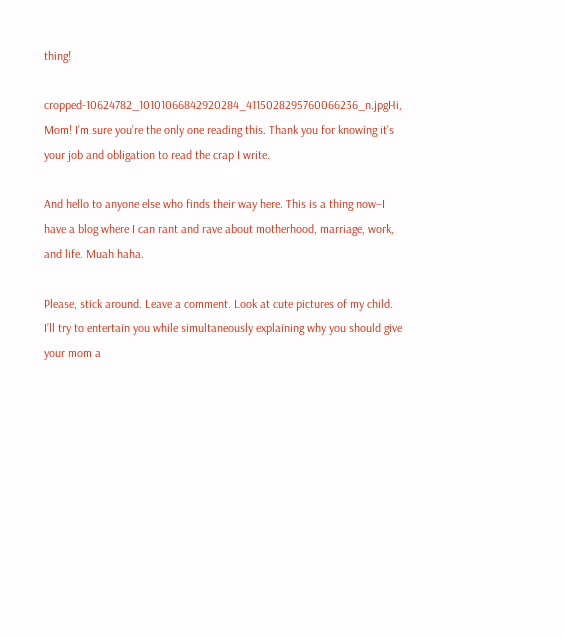thing!

cropped-10624782_10101066842920284_4115028295760066236_n.jpgHi, Mom! I’m sure you’re the only one reading this. Thank you for knowing it’s your job and obligation to read the crap I write.

And hello to anyone else who finds their way here. This is a thing now–I have a blog where I can rant and rave about motherhood, marriage, work, and life. Muah haha.

Please, stick around. Leave a comment. Look at cute pictures of my child. I’ll try to entertain you while simultaneously explaining why you should give your mom a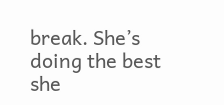break. She’s doing the best she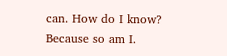can. How do I know? Because so am I.